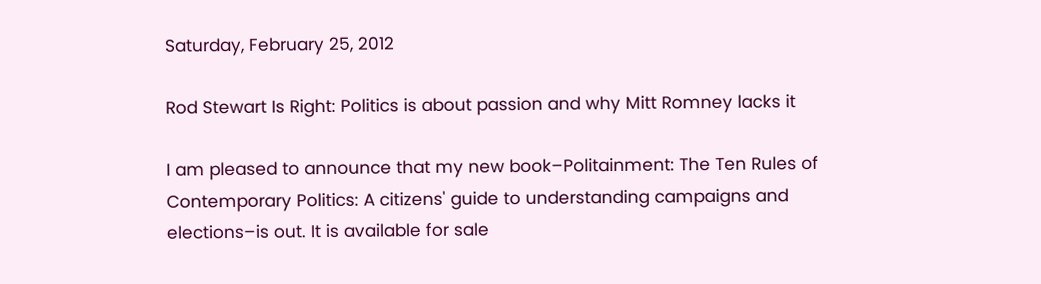Saturday, February 25, 2012

Rod Stewart Is Right: Politics is about passion and why Mitt Romney lacks it

I am pleased to announce that my new book–Politainment: The Ten Rules of Contemporary Politics: A citizens' guide to understanding campaigns and elections–is out. It is available for sale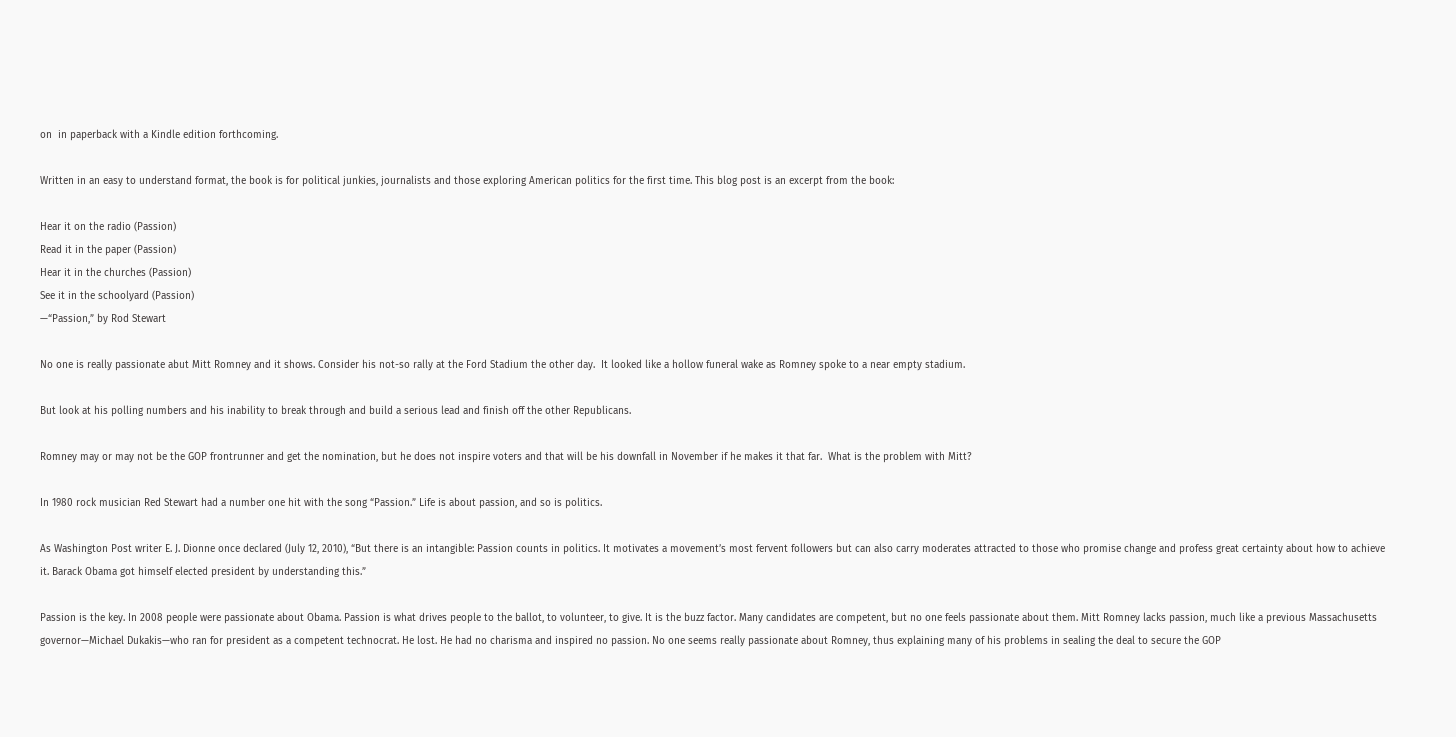on  in paperback with a Kindle edition forthcoming.

Written in an easy to understand format, the book is for political junkies, journalists and those exploring American politics for the first time. This blog post is an excerpt from the book:

Hear it on the radio (Passion)
Read it in the paper (Passion)
Hear it in the churches (Passion)
See it in the schoolyard (Passion)
—“Passion,” by Rod Stewart

No one is really passionate abut Mitt Romney and it shows. Consider his not-so rally at the Ford Stadium the other day.  It looked like a hollow funeral wake as Romney spoke to a near empty stadium.

But look at his polling numbers and his inability to break through and build a serious lead and finish off the other Republicans.

Romney may or may not be the GOP frontrunner and get the nomination, but he does not inspire voters and that will be his downfall in November if he makes it that far.  What is the problem with Mitt?

In 1980 rock musician Red Stewart had a number one hit with the song “Passion.” Life is about passion, and so is politics.

As Washington Post writer E. J. Dionne once declared (July 12, 2010), “But there is an intangible: Passion counts in politics. It motivates a movement’s most fervent followers but can also carry moderates attracted to those who promise change and profess great certainty about how to achieve it. Barack Obama got himself elected president by understanding this.”

Passion is the key. In 2008 people were passionate about Obama. Passion is what drives people to the ballot, to volunteer, to give. It is the buzz factor. Many candidates are competent, but no one feels passionate about them. Mitt Romney lacks passion, much like a previous Massachusetts governor—Michael Dukakis—who ran for president as a competent technocrat. He lost. He had no charisma and inspired no passion. No one seems really passionate about Romney, thus explaining many of his problems in sealing the deal to secure the GOP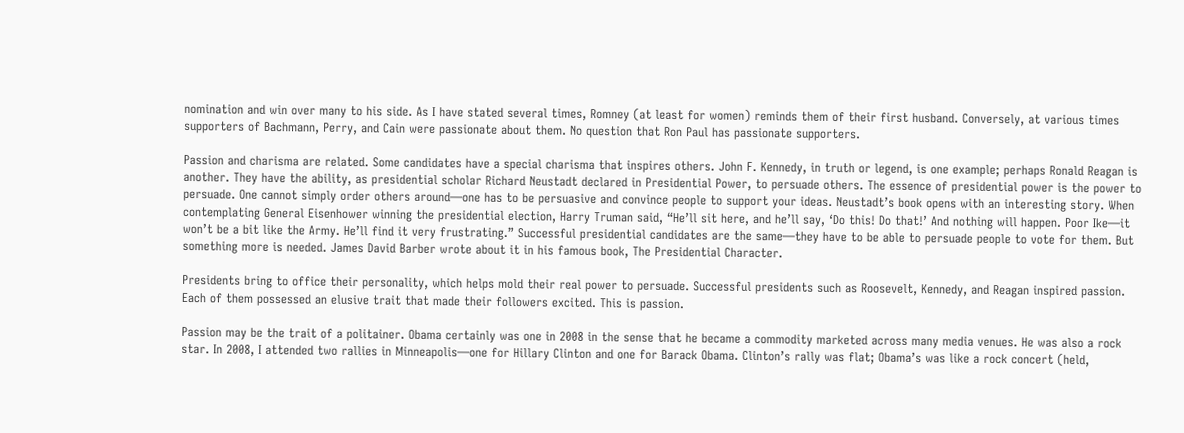nomination and win over many to his side. As I have stated several times, Romney (at least for women) reminds them of their first husband. Conversely, at various times supporters of Bachmann, Perry, and Cain were passionate about them. No question that Ron Paul has passionate supporters.

Passion and charisma are related. Some candidates have a special charisma that inspires others. John F. Kennedy, in truth or legend, is one example; perhaps Ronald Reagan is another. They have the ability, as presidential scholar Richard Neustadt declared in Presidential Power, to persuade others. The essence of presidential power is the power to persuade. One cannot simply order others around—one has to be persuasive and convince people to support your ideas. Neustadt’s book opens with an interesting story. When contemplating General Eisenhower winning the presidential election, Harry Truman said, “He’ll sit here, and he’ll say, ‘Do this! Do that!’ And nothing will happen. Poor Ike—it won’t be a bit like the Army. He’ll find it very frustrating.” Successful presidential candidates are the same—they have to be able to persuade people to vote for them. But something more is needed. James David Barber wrote about it in his famous book, The Presidential Character.

Presidents bring to office their personality, which helps mold their real power to persuade. Successful presidents such as Roosevelt, Kennedy, and Reagan inspired passion. Each of them possessed an elusive trait that made their followers excited. This is passion.

Passion may be the trait of a politainer. Obama certainly was one in 2008 in the sense that he became a commodity marketed across many media venues. He was also a rock star. In 2008, I attended two rallies in Minneapolis—one for Hillary Clinton and one for Barack Obama. Clinton’s rally was flat; Obama’s was like a rock concert (held,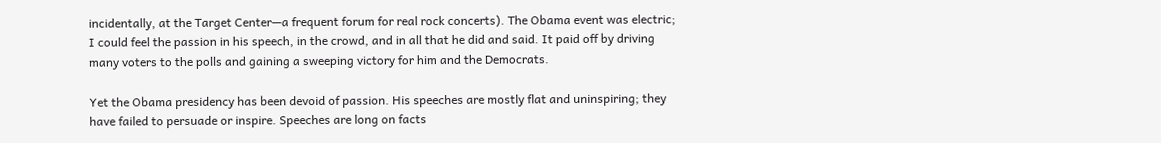incidentally, at the Target Center—a frequent forum for real rock concerts). The Obama event was electric; I could feel the passion in his speech, in the crowd, and in all that he did and said. It paid off by driving many voters to the polls and gaining a sweeping victory for him and the Democrats.

Yet the Obama presidency has been devoid of passion. His speeches are mostly flat and uninspiring; they have failed to persuade or inspire. Speeches are long on facts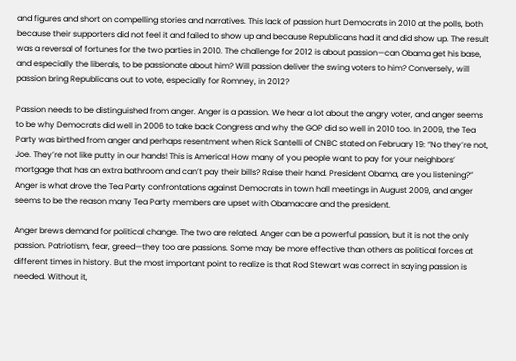and figures and short on compelling stories and narratives. This lack of passion hurt Democrats in 2010 at the polls, both because their supporters did not feel it and failed to show up and because Republicans had it and did show up. The result was a reversal of fortunes for the two parties in 2010. The challenge for 2012 is about passion—can Obama get his base, and especially the liberals, to be passionate about him? Will passion deliver the swing voters to him? Conversely, will passion bring Republicans out to vote, especially for Romney, in 2012?

Passion needs to be distinguished from anger. Anger is a passion. We hear a lot about the angry voter, and anger seems to be why Democrats did well in 2006 to take back Congress and why the GOP did so well in 2010 too. In 2009, the Tea Party was birthed from anger and perhaps resentment when Rick Santelli of CNBC stated on February 19: “No they’re not, Joe. They’re not like putty in our hands! This is America! How many of you people want to pay for your neighbors’ mortgage that has an extra bathroom and can’t pay their bills? Raise their hand. President Obama, are you listening?” Anger is what drove the Tea Party confrontations against Democrats in town hall meetings in August 2009, and anger seems to be the reason many Tea Party members are upset with Obamacare and the president.

Anger brews demand for political change. The two are related. Anger can be a powerful passion, but it is not the only passion. Patriotism, fear, greed—they too are passions. Some may be more effective than others as political forces at different times in history. But the most important point to realize is that Rod Stewart was correct in saying passion is needed. Without it,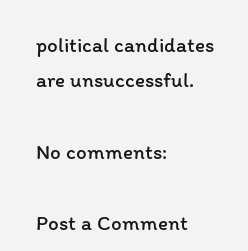political candidates are unsuccessful.

No comments:

Post a Comment